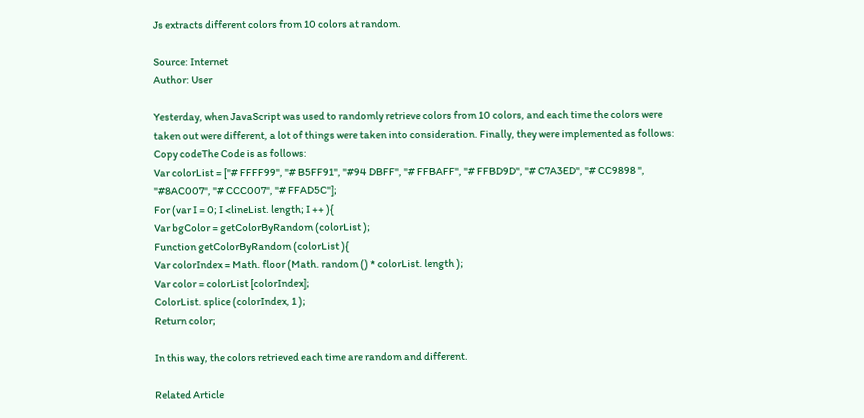Js extracts different colors from 10 colors at random.

Source: Internet
Author: User

Yesterday, when JavaScript was used to randomly retrieve colors from 10 colors, and each time the colors were taken out were different, a lot of things were taken into consideration. Finally, they were implemented as follows:
Copy codeThe Code is as follows:
Var colorList = ["# FFFF99", "# B5FF91", "#94 DBFF", "# FFBAFF", "# FFBD9D", "# C7A3ED", "# CC9898 ", "#8AC007", "# CCC007", "# FFAD5C"];
For (var I = 0; I <lineList. length; I ++ ){
Var bgColor = getColorByRandom (colorList );
Function getColorByRandom (colorList ){
Var colorIndex = Math. floor (Math. random () * colorList. length );
Var color = colorList [colorIndex];
ColorList. splice (colorIndex, 1 );
Return color;

In this way, the colors retrieved each time are random and different.

Related Article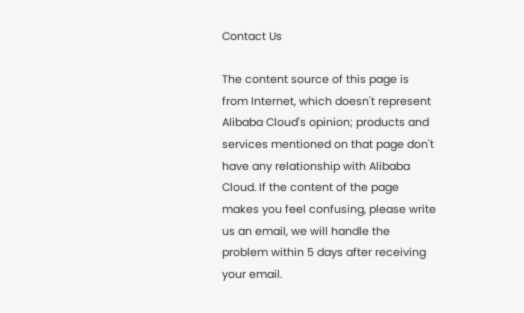Contact Us

The content source of this page is from Internet, which doesn't represent Alibaba Cloud's opinion; products and services mentioned on that page don't have any relationship with Alibaba Cloud. If the content of the page makes you feel confusing, please write us an email, we will handle the problem within 5 days after receiving your email.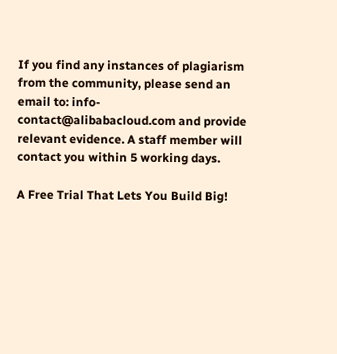If you find any instances of plagiarism from the community, please send an email to: info-contact@alibabacloud.com and provide relevant evidence. A staff member will contact you within 5 working days.

A Free Trial That Lets You Build Big!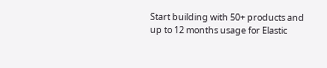Start building with 50+ products and up to 12 months usage for Elastic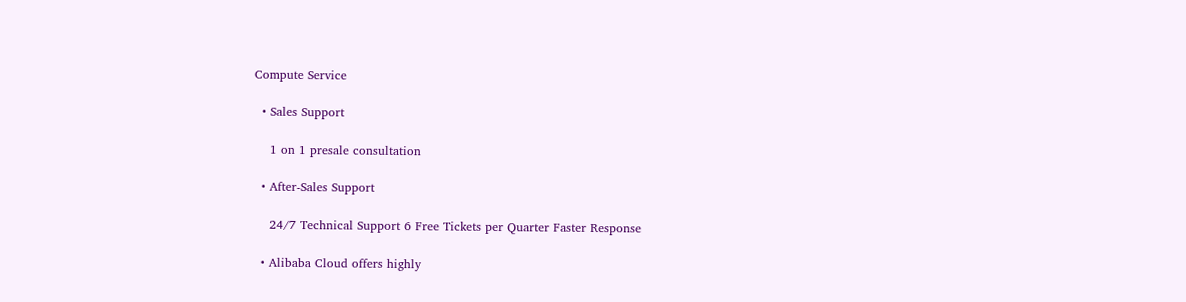Compute Service

  • Sales Support

    1 on 1 presale consultation

  • After-Sales Support

    24/7 Technical Support 6 Free Tickets per Quarter Faster Response

  • Alibaba Cloud offers highly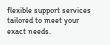flexible support services tailored to meet your exact needs.